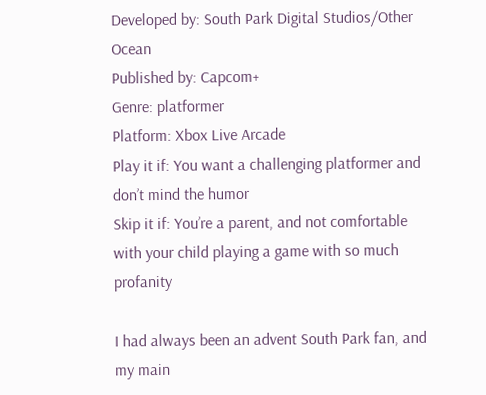Developed by: South Park Digital Studios/Other Ocean
Published by: Capcom+
Genre: platformer
Platform: Xbox Live Arcade
Play it if: You want a challenging platformer and don’t mind the humor
Skip it if: You’re a parent, and not comfortable with your child playing a game with so much profanity

I had always been an advent South Park fan, and my main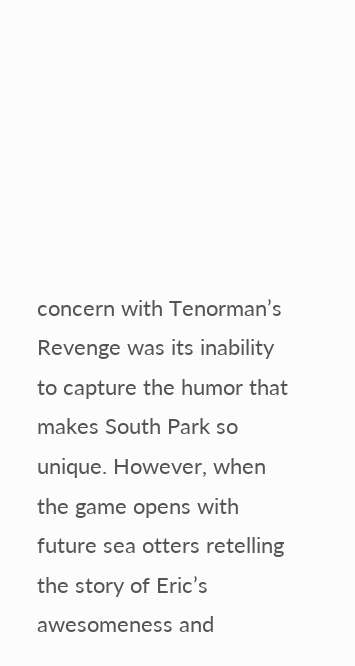concern with Tenorman’s Revenge was its inability to capture the humor that makes South Park so unique. However, when the game opens with  future sea otters retelling the story of Eric’s awesomeness and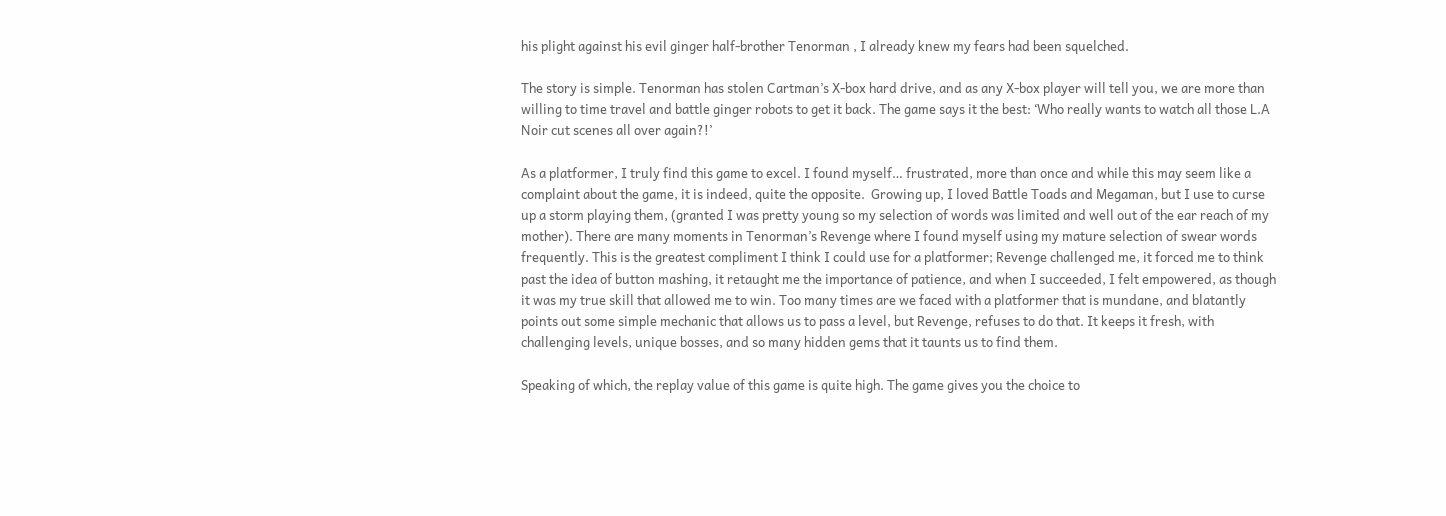his plight against his evil ginger half-brother Tenorman , I already knew my fears had been squelched.

The story is simple. Tenorman has stolen Cartman’s X-box hard drive, and as any X-box player will tell you, we are more than willing to time travel and battle ginger robots to get it back. The game says it the best: ‘Who really wants to watch all those L.A Noir cut scenes all over again?!’

As a platformer, I truly find this game to excel. I found myself… frustrated, more than once and while this may seem like a complaint about the game, it is indeed, quite the opposite.  Growing up, I loved Battle Toads and Megaman, but I use to curse up a storm playing them, (granted I was pretty young so my selection of words was limited and well out of the ear reach of my mother). There are many moments in Tenorman’s Revenge where I found myself using my mature selection of swear words frequently. This is the greatest compliment I think I could use for a platformer; Revenge challenged me, it forced me to think past the idea of button mashing, it retaught me the importance of patience, and when I succeeded, I felt empowered, as though it was my true skill that allowed me to win. Too many times are we faced with a platformer that is mundane, and blatantly points out some simple mechanic that allows us to pass a level, but Revenge, refuses to do that. It keeps it fresh, with challenging levels, unique bosses, and so many hidden gems that it taunts us to find them.

Speaking of which, the replay value of this game is quite high. The game gives you the choice to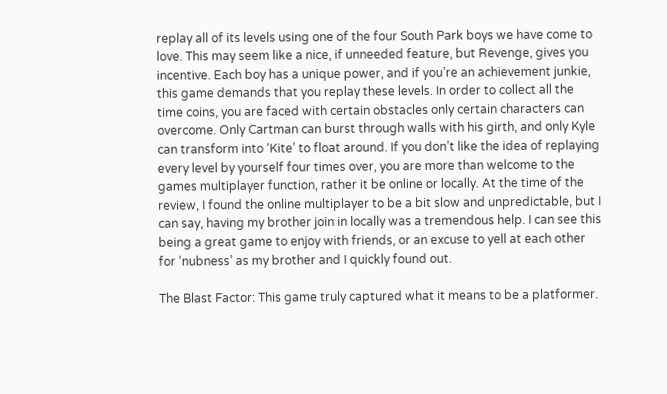replay all of its levels using one of the four South Park boys we have come to love. This may seem like a nice, if unneeded feature, but Revenge, gives you incentive. Each boy has a unique power, and if you’re an achievement junkie, this game demands that you replay these levels. In order to collect all the time coins, you are faced with certain obstacles only certain characters can overcome. Only Cartman can burst through walls with his girth, and only Kyle can transform into ‘Kite’ to float around. If you don’t like the idea of replaying every level by yourself four times over, you are more than welcome to the games multiplayer function, rather it be online or locally. At the time of the review, I found the online multiplayer to be a bit slow and unpredictable, but I can say, having my brother join in locally was a tremendous help. I can see this being a great game to enjoy with friends, or an excuse to yell at each other for ‘nubness’ as my brother and I quickly found out.

The Blast Factor: This game truly captured what it means to be a platformer.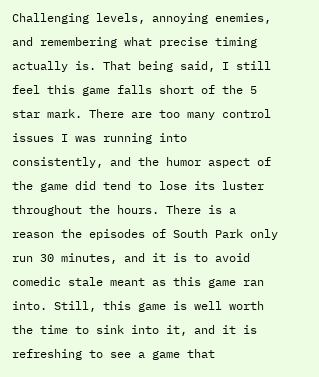Challenging levels, annoying enemies, and remembering what precise timing actually is. That being said, I still feel this game falls short of the 5 star mark. There are too many control issues I was running into consistently, and the humor aspect of the game did tend to lose its luster throughout the hours. There is a reason the episodes of South Park only run 30 minutes, and it is to avoid comedic stale meant as this game ran into. Still, this game is well worth the time to sink into it, and it is refreshing to see a game that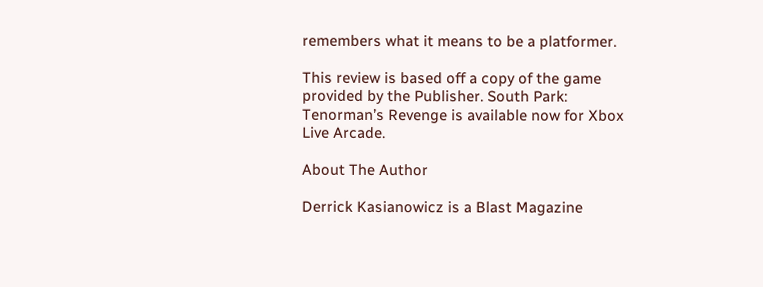remembers what it means to be a platformer.

This review is based off a copy of the game provided by the Publisher. South Park: Tenorman’s Revenge is available now for Xbox Live Arcade.

About The Author

Derrick Kasianowicz is a Blast Magazine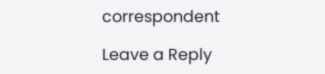correspondent

Leave a Reply